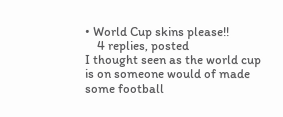• World Cup skins please!!
    4 replies, posted
I thought seen as the world cup is on someone would of made some football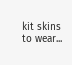kit skins to wear...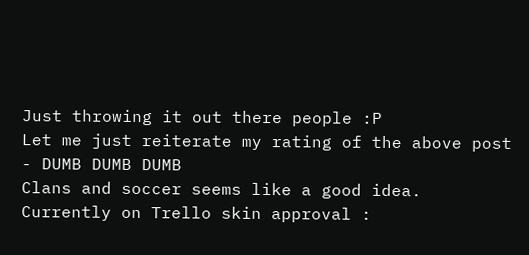Just throwing it out there people :P
Let me just reiterate my rating of the above post - DUMB DUMB DUMB
Clans and soccer seems like a good idea.
Currently on Trello skin approval :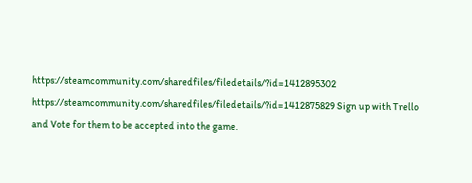https://steamcommunity.com/sharedfiles/filedetails/?id=1412895302 https://steamcommunity.com/sharedfiles/filedetails/?id=1412875829 Sign up with Trello and Vote for them to be accepted into the game.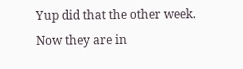Yup did that the other week. Now they are in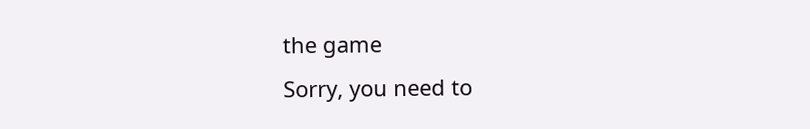the game
Sorry, you need to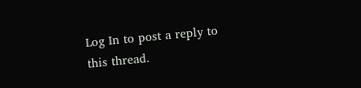Log In to post a reply to this thread.